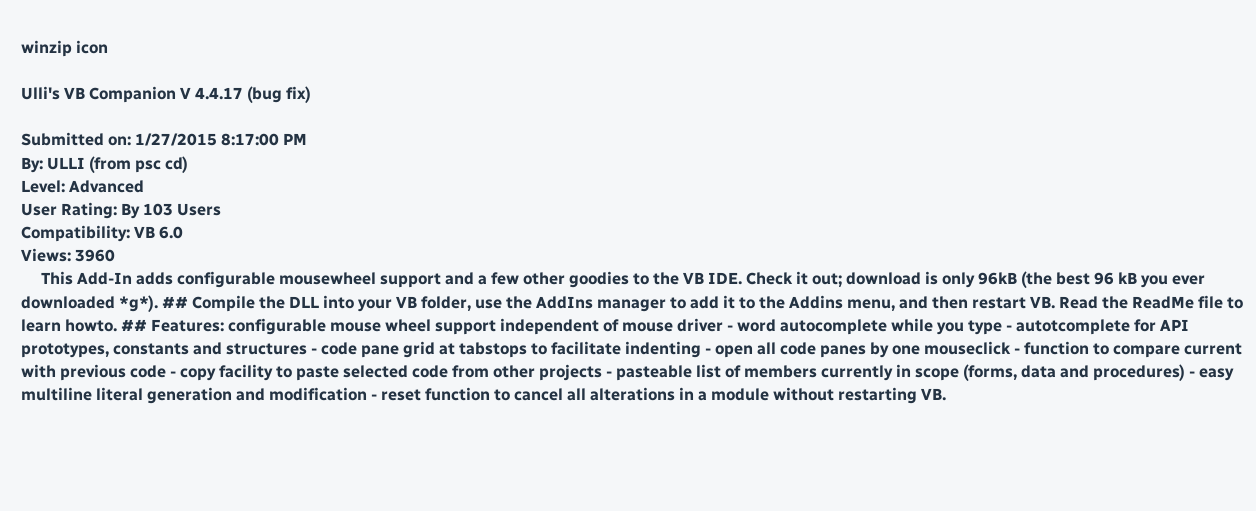winzip icon

Ulli's VB Companion V 4.4.17 (bug fix)

Submitted on: 1/27/2015 8:17:00 PM
By: ULLI (from psc cd)
Level: Advanced
User Rating: By 103 Users
Compatibility: VB 6.0
Views: 3960
     This Add-In adds configurable mousewheel support and a few other goodies to the VB IDE. Check it out; download is only 96kB (the best 96 kB you ever downloaded *g*). ## Compile the DLL into your VB folder, use the AddIns manager to add it to the Addins menu, and then restart VB. Read the ReadMe file to learn howto. ## Features: configurable mouse wheel support independent of mouse driver - word autocomplete while you type - autotcomplete for API prototypes, constants and structures - code pane grid at tabstops to facilitate indenting - open all code panes by one mouseclick - function to compare current with previous code - copy facility to paste selected code from other projects - pasteable list of members currently in scope (forms, data and procedures) - easy multiline literal generation and modification - reset function to cancel all alterations in a module without restarting VB.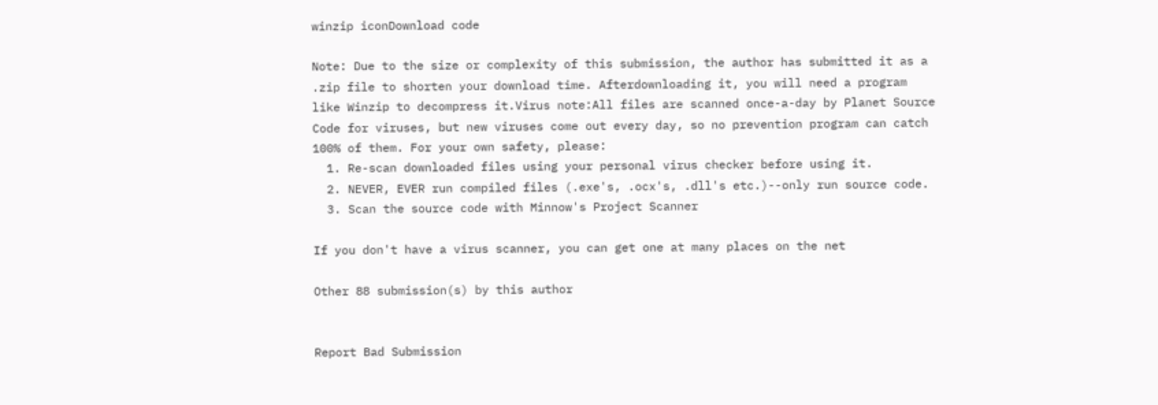winzip iconDownload code

Note: Due to the size or complexity of this submission, the author has submitted it as a .zip file to shorten your download time. Afterdownloading it, you will need a program like Winzip to decompress it.Virus note:All files are scanned once-a-day by Planet Source Code for viruses, but new viruses come out every day, so no prevention program can catch 100% of them. For your own safety, please:
  1. Re-scan downloaded files using your personal virus checker before using it.
  2. NEVER, EVER run compiled files (.exe's, .ocx's, .dll's etc.)--only run source code.
  3. Scan the source code with Minnow's Project Scanner

If you don't have a virus scanner, you can get one at many places on the net

Other 88 submission(s) by this author


Report Bad Submission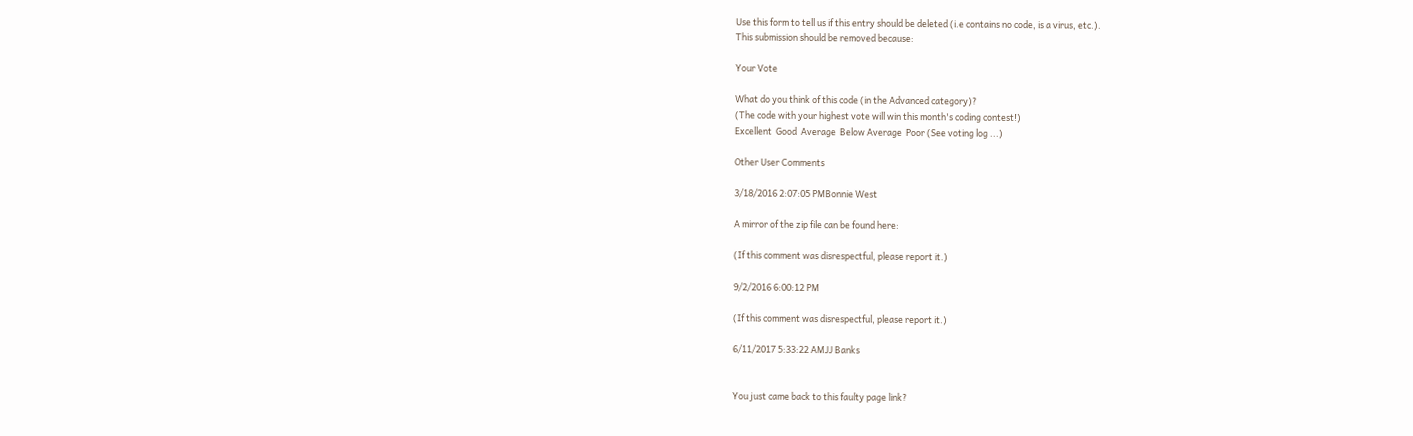Use this form to tell us if this entry should be deleted (i.e contains no code, is a virus, etc.).
This submission should be removed because:

Your Vote

What do you think of this code (in the Advanced category)?
(The code with your highest vote will win this month's coding contest!)
Excellent  Good  Average  Below Average  Poor (See voting log ...)

Other User Comments

3/18/2016 2:07:05 PMBonnie West

A mirror of the zip file can be found here:

(If this comment was disrespectful, please report it.)

9/2/2016 6:00:12 PM

(If this comment was disrespectful, please report it.)

6/11/2017 5:33:22 AMJJ Banks


You just came back to this faulty page link?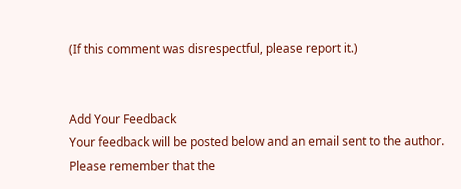(If this comment was disrespectful, please report it.)


Add Your Feedback
Your feedback will be posted below and an email sent to the author. Please remember that the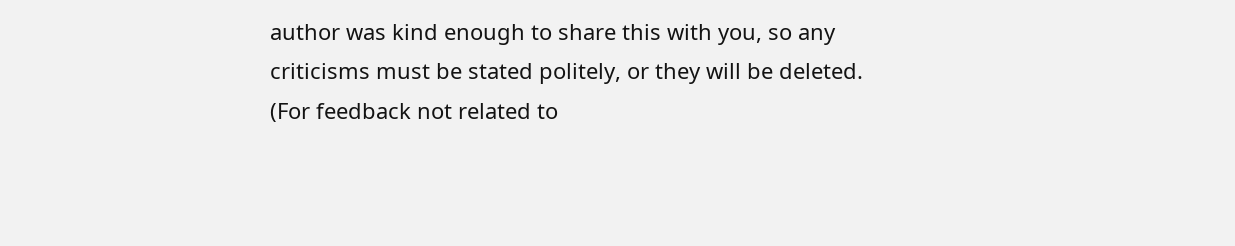author was kind enough to share this with you, so any criticisms must be stated politely, or they will be deleted. (For feedback not related to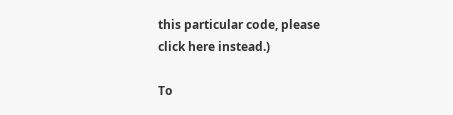this particular code, please click here instead.)

To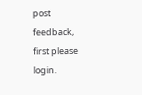post feedback, first please login.